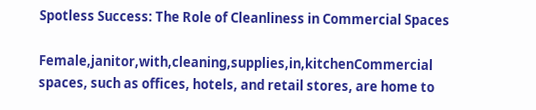Spotless Success: The Role of Cleanliness in Commercial Spaces

Female,janitor,with,cleaning,supplies,in,kitchenCommercial spaces, such as offices, hotels, and retail stores, are home to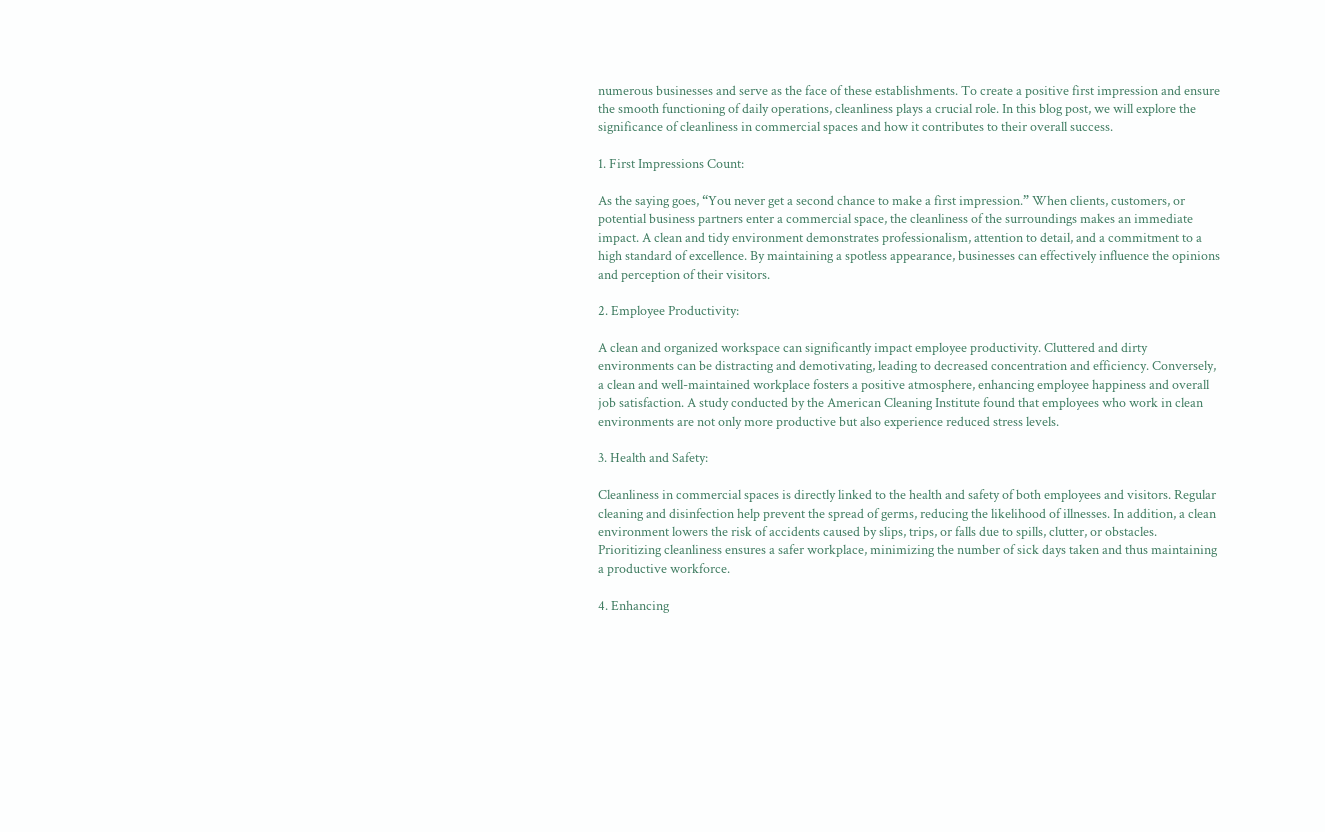numerous businesses and serve as the face of these establishments. To create a positive first impression and ensure the smooth functioning of daily operations, cleanliness plays a crucial role. In this blog post, we will explore the significance of cleanliness in commercial spaces and how it contributes to their overall success.

1. First Impressions Count:

As the saying goes, “You never get a second chance to make a first impression.” When clients, customers, or potential business partners enter a commercial space, the cleanliness of the surroundings makes an immediate impact. A clean and tidy environment demonstrates professionalism, attention to detail, and a commitment to a high standard of excellence. By maintaining a spotless appearance, businesses can effectively influence the opinions and perception of their visitors.

2. Employee Productivity:

A clean and organized workspace can significantly impact employee productivity. Cluttered and dirty environments can be distracting and demotivating, leading to decreased concentration and efficiency. Conversely, a clean and well-maintained workplace fosters a positive atmosphere, enhancing employee happiness and overall job satisfaction. A study conducted by the American Cleaning Institute found that employees who work in clean environments are not only more productive but also experience reduced stress levels.

3. Health and Safety:

Cleanliness in commercial spaces is directly linked to the health and safety of both employees and visitors. Regular cleaning and disinfection help prevent the spread of germs, reducing the likelihood of illnesses. In addition, a clean environment lowers the risk of accidents caused by slips, trips, or falls due to spills, clutter, or obstacles. Prioritizing cleanliness ensures a safer workplace, minimizing the number of sick days taken and thus maintaining a productive workforce.

4. Enhancing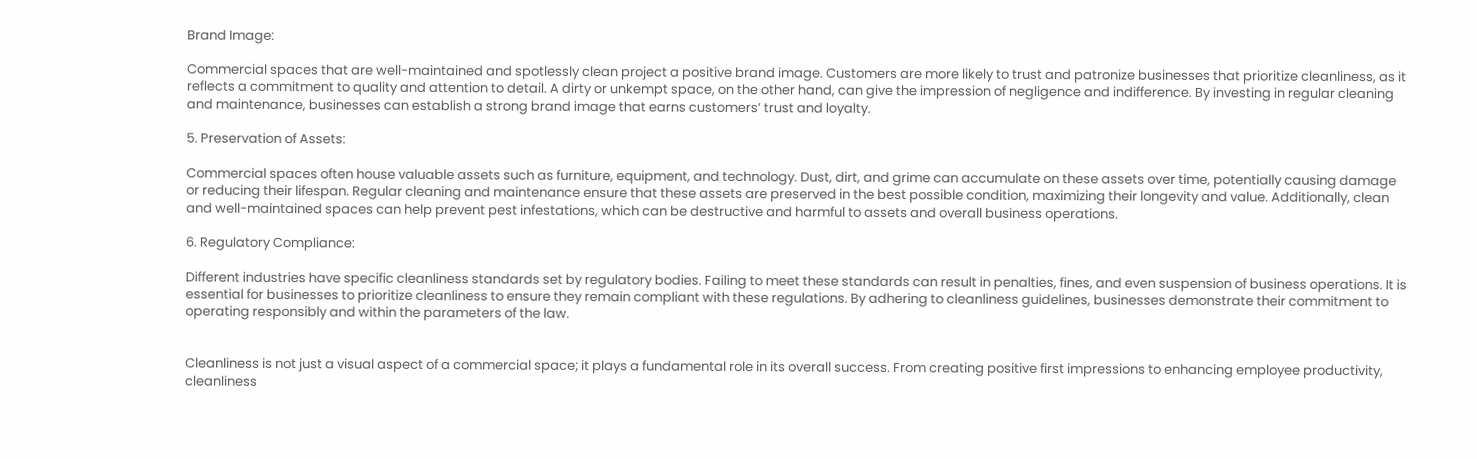Brand Image:

Commercial spaces that are well-maintained and spotlessly clean project a positive brand image. Customers are more likely to trust and patronize businesses that prioritize cleanliness, as it reflects a commitment to quality and attention to detail. A dirty or unkempt space, on the other hand, can give the impression of negligence and indifference. By investing in regular cleaning and maintenance, businesses can establish a strong brand image that earns customers’ trust and loyalty.

5. Preservation of Assets:

Commercial spaces often house valuable assets such as furniture, equipment, and technology. Dust, dirt, and grime can accumulate on these assets over time, potentially causing damage or reducing their lifespan. Regular cleaning and maintenance ensure that these assets are preserved in the best possible condition, maximizing their longevity and value. Additionally, clean and well-maintained spaces can help prevent pest infestations, which can be destructive and harmful to assets and overall business operations.

6. Regulatory Compliance:

Different industries have specific cleanliness standards set by regulatory bodies. Failing to meet these standards can result in penalties, fines, and even suspension of business operations. It is essential for businesses to prioritize cleanliness to ensure they remain compliant with these regulations. By adhering to cleanliness guidelines, businesses demonstrate their commitment to operating responsibly and within the parameters of the law.


Cleanliness is not just a visual aspect of a commercial space; it plays a fundamental role in its overall success. From creating positive first impressions to enhancing employee productivity, cleanliness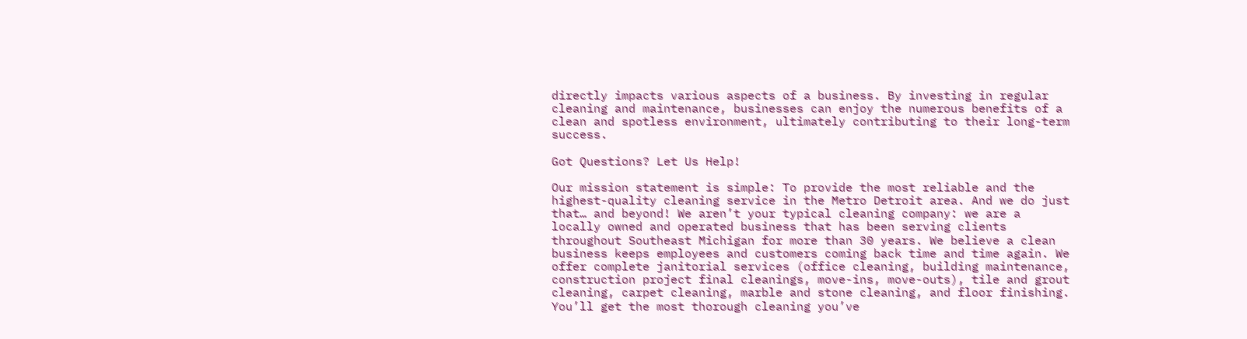directly impacts various aspects of a business. By investing in regular cleaning and maintenance, businesses can enjoy the numerous benefits of a clean and spotless environment, ultimately contributing to their long-term success.

Got Questions? Let Us Help!

Our mission statement is simple: To provide the most reliable and the highest-quality cleaning service in the Metro Detroit area. And we do just that… and beyond! We aren’t your typical cleaning company: we are a locally owned and operated business that has been serving clients throughout Southeast Michigan for more than 30 years. We believe a clean business keeps employees and customers coming back time and time again. We offer complete janitorial services (office cleaning, building maintenance, construction project final cleanings, move-ins, move-outs), tile and grout cleaning, carpet cleaning, marble and stone cleaning, and floor finishing. You’ll get the most thorough cleaning you’ve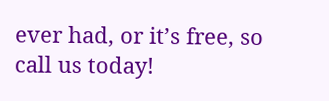ever had, or it’s free, so call us today!